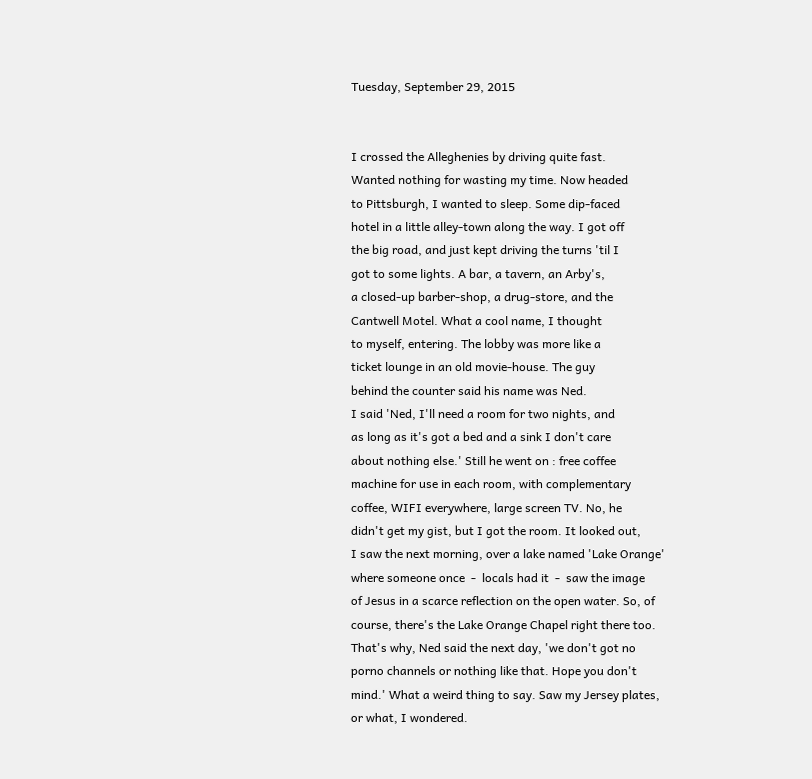Tuesday, September 29, 2015


I crossed the Alleghenies by driving quite fast.
Wanted nothing for wasting my time. Now headed
to Pittsburgh, I wanted to sleep. Some dip-faced
hotel in a little alley-town along the way. I got off
the big road, and just kept driving the turns 'til I
got to some lights. A bar, a tavern, an Arby's,
a closed-up barber-shop, a drug-store, and the
Cantwell Motel. What a cool name, I thought
to myself, entering. The lobby was more like a
ticket lounge in an old movie-house. The guy
behind the counter said his name was Ned.
I said 'Ned, I'll need a room for two nights, and
as long as it's got a bed and a sink I don't care
about nothing else.' Still he went on : free coffee
machine for use in each room, with complementary
coffee, WIFI everywhere, large screen TV. No, he
didn't get my gist, but I got the room. It looked out,
I saw the next morning, over a lake named 'Lake Orange'
where someone once  -  locals had it  -  saw the image
of Jesus in a scarce reflection on the open water. So, of
course, there's the Lake Orange Chapel right there too.
That's why, Ned said the next day, 'we don't got no
porno channels or nothing like that. Hope you don't
mind.' What a weird thing to say. Saw my Jersey plates,
or what, I wondered.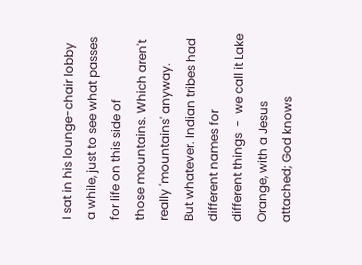I sat in his lounge-chair lobby
a while, just to see what passes for life on this side of
those mountains. Which aren't really 'mountains' anyway.
But whatever. Indian tribes had different names for
different things  -  we call it Lake Orange, with a Jesus
attached; God knows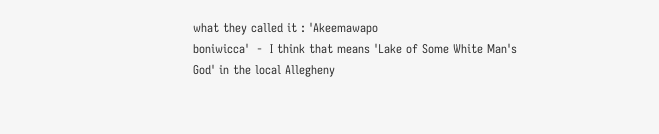what they called it : 'Akeemawapo
boniwicca'  -  I think that means 'Lake of Some White Man's
God' in the local Allegheny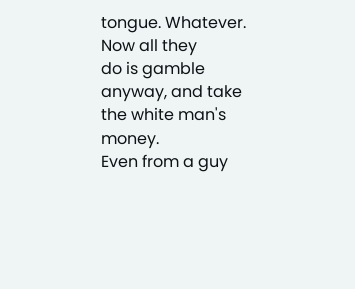tongue. Whatever. Now all they
do is gamble anyway, and take the white man's money.
Even from a guy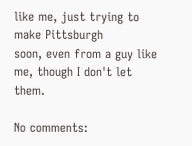like me, just trying to make Pittsburgh
soon, even from a guy like me, though I don't let them.

No comments: